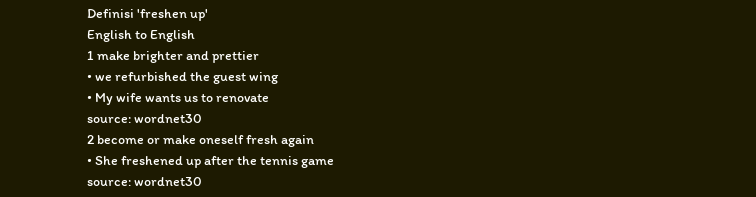Definisi 'freshen up'
English to English
1 make brighter and prettier
• we refurbished the guest wing
• My wife wants us to renovate
source: wordnet30
2 become or make oneself fresh again
• She freshened up after the tennis game
source: wordnet30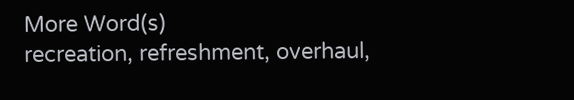More Word(s)
recreation, refreshment, overhaul,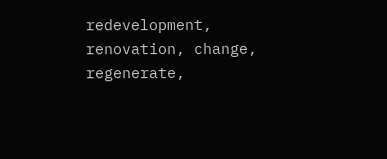redevelopment, renovation, change, regenerate,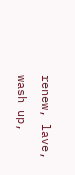renew, lave, wash up,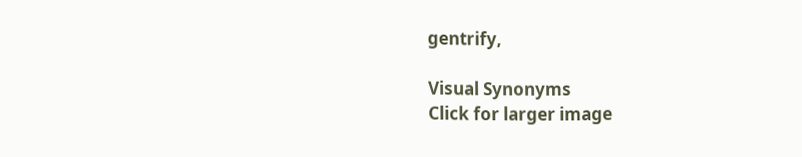gentrify,

Visual Synonyms
Click for larger image